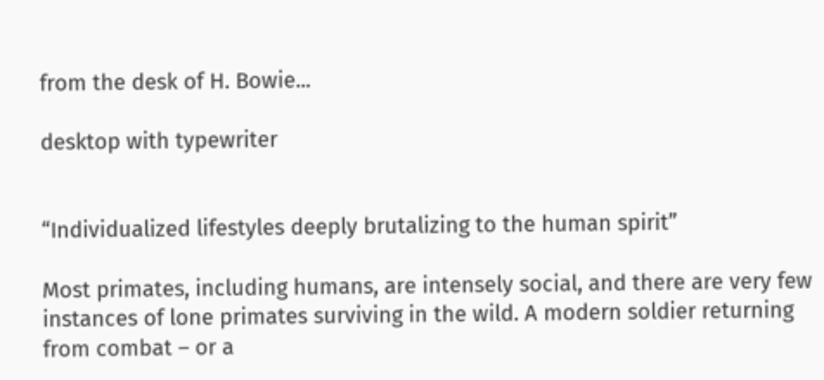from the desk of H. Bowie...

desktop with typewriter


“Individualized lifestyles deeply brutalizing to the human spirit”

Most primates, including humans, are intensely social, and there are very few instances of lone primates surviving in the wild. A modern soldier returning from combat – or a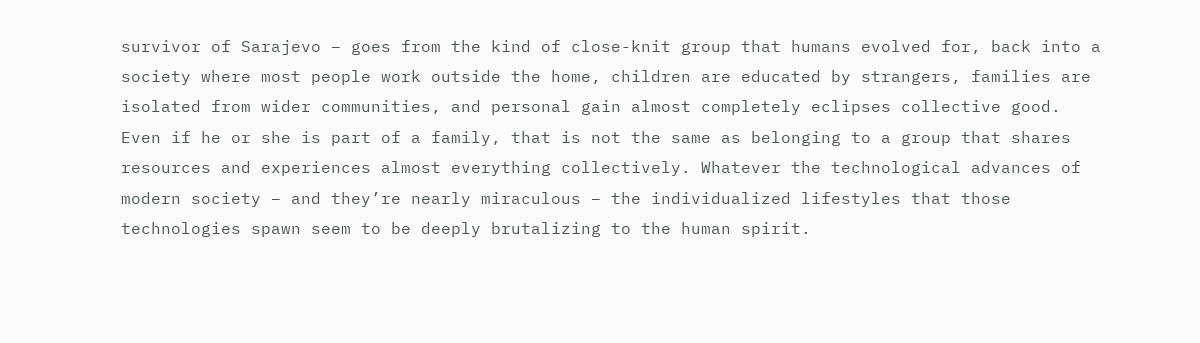survivor of Sarajevo – goes from the kind of close-knit group that humans evolved for, back into a society where most people work outside the home, children are educated by strangers, families are isolated from wider communities, and personal gain almost completely eclipses collective good. Even if he or she is part of a family, that is not the same as belonging to a group that shares resources and experiences almost everything collectively. Whatever the technological advances of modern society – and they’re nearly miraculous – the individualized lifestyles that those technologies spawn seem to be deeply brutalizing to the human spirit.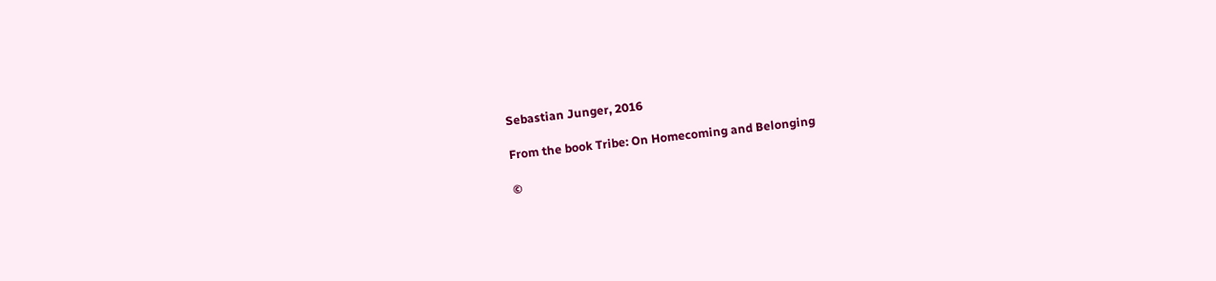Sebastian Junger, 2016

From the book Tribe: On Homecoming and Belonging

©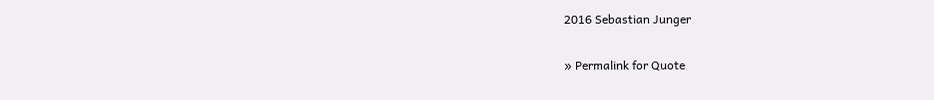2016 Sebastian Junger

» Permalink for Quote